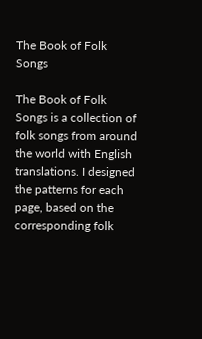The Book of Folk Songs

The Book of Folk Songs is a collection of folk songs from around the world with English translations. I designed the patterns for each page, based on the corresponding folk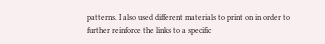patterns. I also used different materials to print on in order to further reinforce the links to a specific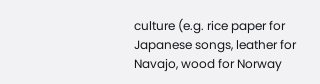culture (e.g. rice paper for Japanese songs, leather for Navajo, wood for Norway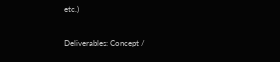etc.)

Deliverables: Concept /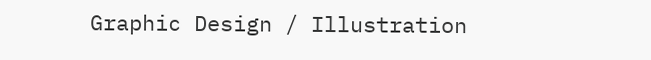Graphic Design / Illustration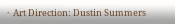·  Art Direction: Dustin Summers